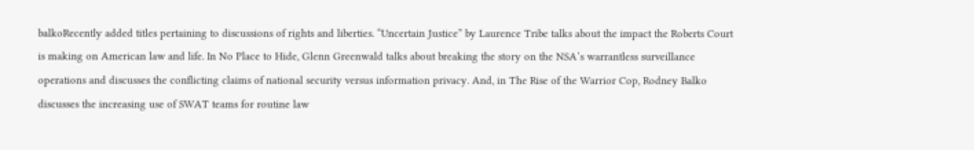balkoRecently added titles pertaining to discussions of rights and liberties. “Uncertain Justice” by Laurence Tribe talks about the impact the Roberts Court is making on American law and life. In No Place to Hide, Glenn Greenwald talks about breaking the story on the NSA’s warrantless surveillance operations and discusses the conflicting claims of national security versus information privacy. And, in The Rise of the Warrior Cop, Rodney Balko discusses the increasing use of SWAT teams for routine law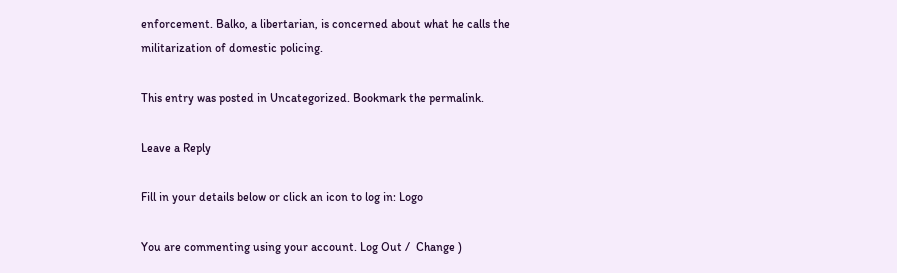enforcement. Balko, a libertarian, is concerned about what he calls the militarization of domestic policing.

This entry was posted in Uncategorized. Bookmark the permalink.

Leave a Reply

Fill in your details below or click an icon to log in: Logo

You are commenting using your account. Log Out /  Change )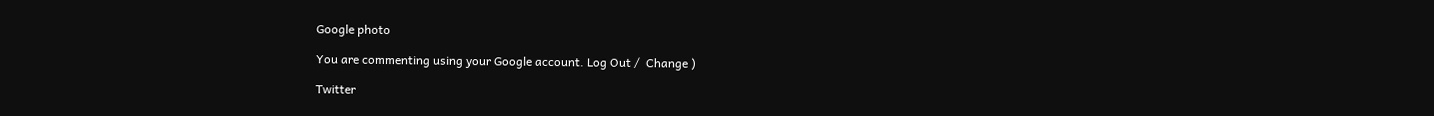Google photo

You are commenting using your Google account. Log Out /  Change )

Twitter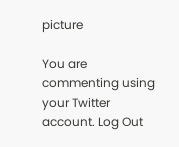picture

You are commenting using your Twitter account. Log Out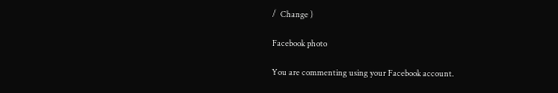/  Change )

Facebook photo

You are commenting using your Facebook account.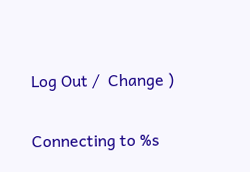Log Out /  Change )

Connecting to %s